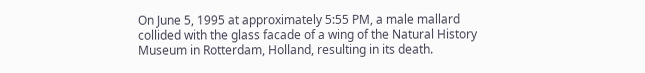On June 5, 1995 at approximately 5:55 PM, a male mallard collided with the glass facade of a wing of the Natural History Museum in Rotterdam, Holland, resulting in its death.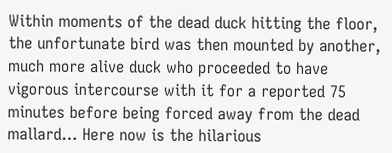Within moments of the dead duck hitting the floor, the unfortunate bird was then mounted by another, much more alive duck who proceeded to have vigorous intercourse with it for a reported 75 minutes before being forced away from the dead mallard… Here now is the hilarious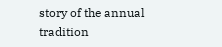story of the annual tradition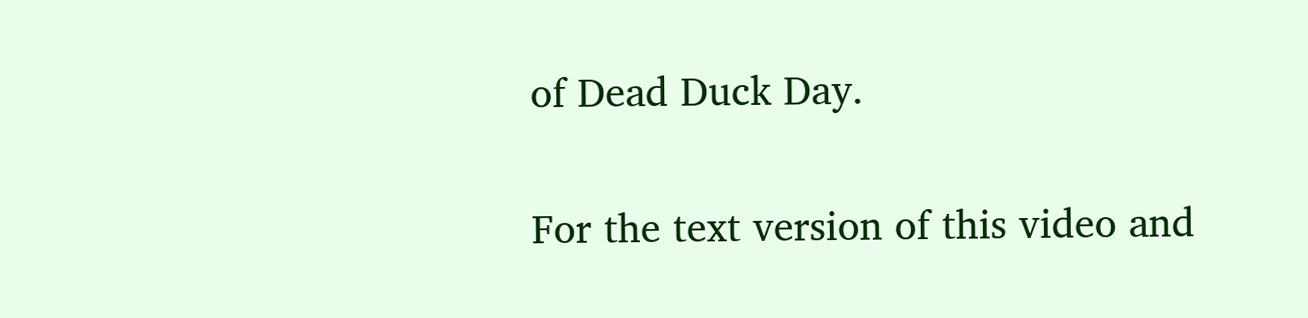of Dead Duck Day.

For the text version of this video and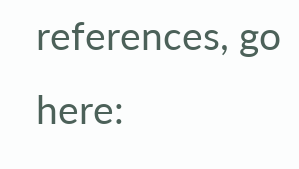references, go here: